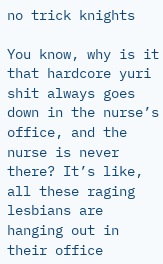no trick knights

You know, why is it that hardcore yuri shit always goes down in the nurse’s office, and the nurse is never there? It’s like, all these raging lesbians are hanging out in their office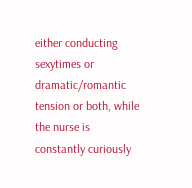either conducting sexytimes or dramatic/romantic tension or both, while the nurse is constantly curiously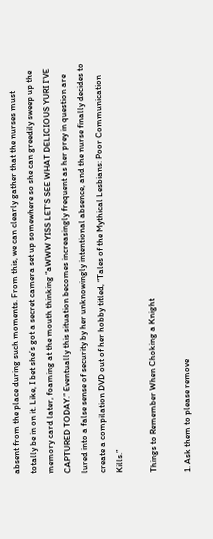absent from the place during such moments. From this, we can clearly gather that the nurses must totally be in on it. Like, I bet she’s got a secret camera set up somewhere so she can greedily sweep up the memory card later, foaming at the mouth thinking “aWWW YISS LET’S SEE WHAT DELICIOUS YURI I’VE CAPTURED TODAY.” Eventually this situation becomes increasingly frequent as her prey in question are lured into a false sense of security by her unknowingly intentional absence, and the nurse finally decides to create a compilation DVD out of her hobby titled, “Tales of the Mythical Lesbians: Poor Communication Kills.”

Things to Remember When Choking a Knight

1. Ask them to please remove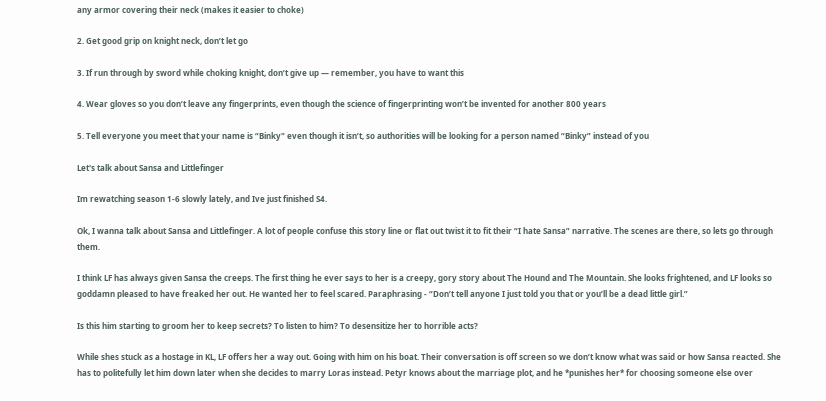any armor covering their neck (makes it easier to choke)

2. Get good grip on knight neck, don’t let go

3. If run through by sword while choking knight, don’t give up — remember, you have to want this

4. Wear gloves so you don’t leave any fingerprints, even though the science of fingerprinting won’t be invented for another 800 years

5. Tell everyone you meet that your name is “Binky" even though it isn’t, so authorities will be looking for a person named “Binky” instead of you

Let's talk about Sansa and Littlefinger

Im rewatching season 1-6 slowly lately, and Ive just finished S4.

Ok, I wanna talk about Sansa and Littlefinger. A lot of people confuse this story line or flat out twist it to fit their “I hate Sansa” narrative. The scenes are there, so lets go through them.

I think LF has always given Sansa the creeps. The first thing he ever says to her is a creepy, gory story about The Hound and The Mountain. She looks frightened, and LF looks so goddamn pleased to have freaked her out. He wanted her to feel scared. Paraphrasing - “Don’t tell anyone I just told you that or you’ll be a dead little girl.”

Is this him starting to groom her to keep secrets? To listen to him? To desensitize her to horrible acts?

While shes stuck as a hostage in KL, LF offers her a way out. Going with him on his boat. Their conversation is off screen so we don’t know what was said or how Sansa reacted. She has to politefully let him down later when she decides to marry Loras instead. Petyr knows about the marriage plot, and he *punishes her* for choosing someone else over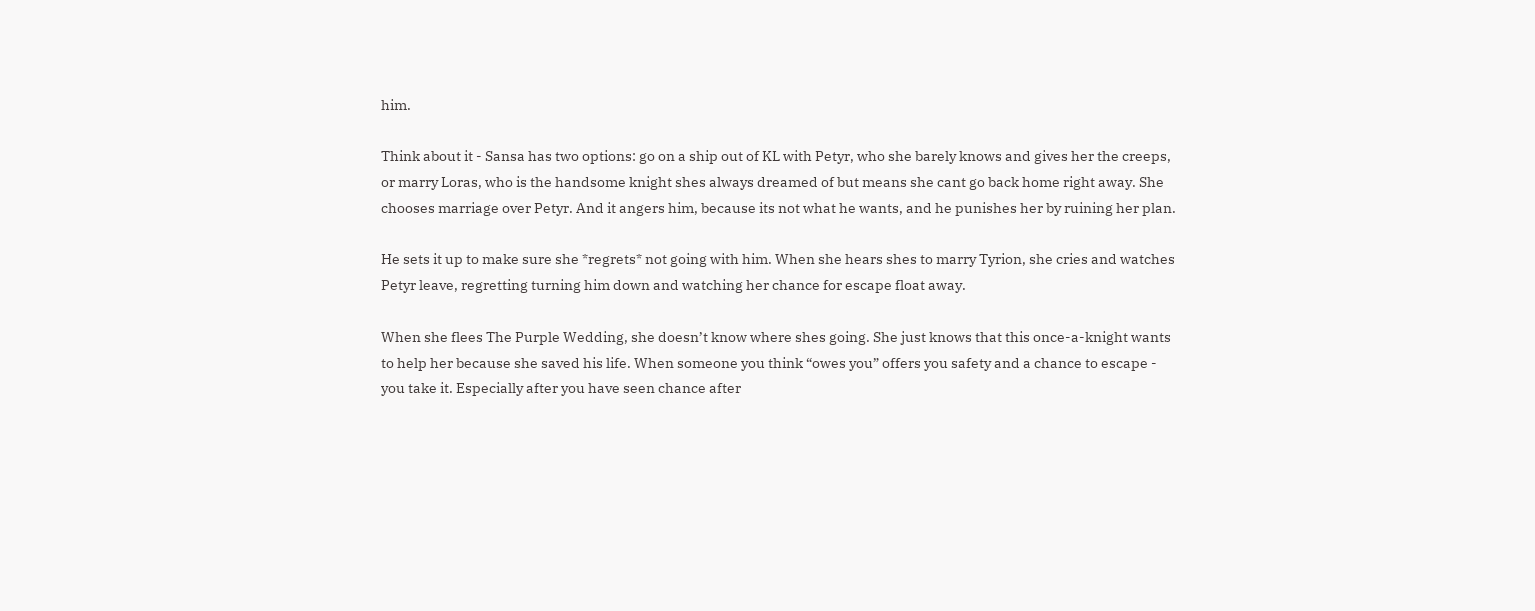him.

Think about it - Sansa has two options: go on a ship out of KL with Petyr, who she barely knows and gives her the creeps, or marry Loras, who is the handsome knight shes always dreamed of but means she cant go back home right away. She chooses marriage over Petyr. And it angers him, because its not what he wants, and he punishes her by ruining her plan.

He sets it up to make sure she *regrets* not going with him. When she hears shes to marry Tyrion, she cries and watches Petyr leave, regretting turning him down and watching her chance for escape float away.

When she flees The Purple Wedding, she doesn’t know where shes going. She just knows that this once-a-knight wants to help her because she saved his life. When someone you think “owes you” offers you safety and a chance to escape - you take it. Especially after you have seen chance after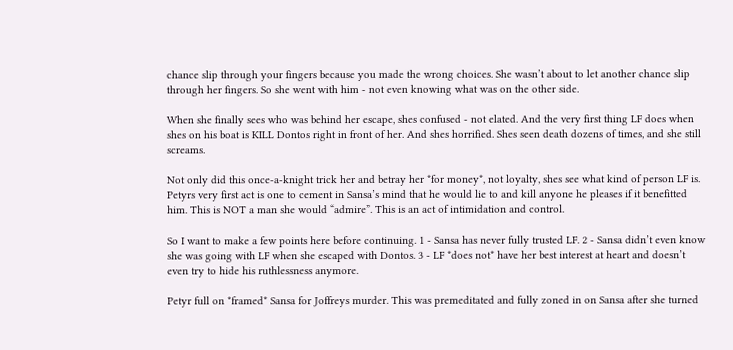chance slip through your fingers because you made the wrong choices. She wasn’t about to let another chance slip through her fingers. So she went with him - not even knowing what was on the other side.

When she finally sees who was behind her escape, shes confused - not elated. And the very first thing LF does when shes on his boat is KILL Dontos right in front of her. And shes horrified. Shes seen death dozens of times, and she still screams.

Not only did this once-a-knight trick her and betray her *for money*, not loyalty, shes see what kind of person LF is. Petyrs very first act is one to cement in Sansa’s mind that he would lie to and kill anyone he pleases if it benefitted him. This is NOT a man she would “admire”. This is an act of intimidation and control.

So I want to make a few points here before continuing. 1 - Sansa has never fully trusted LF. 2 - Sansa didn’t even know she was going with LF when she escaped with Dontos. 3 - LF *does not* have her best interest at heart and doesn’t even try to hide his ruthlessness anymore.

Petyr full on *framed* Sansa for Joffreys murder. This was premeditated and fully zoned in on Sansa after she turned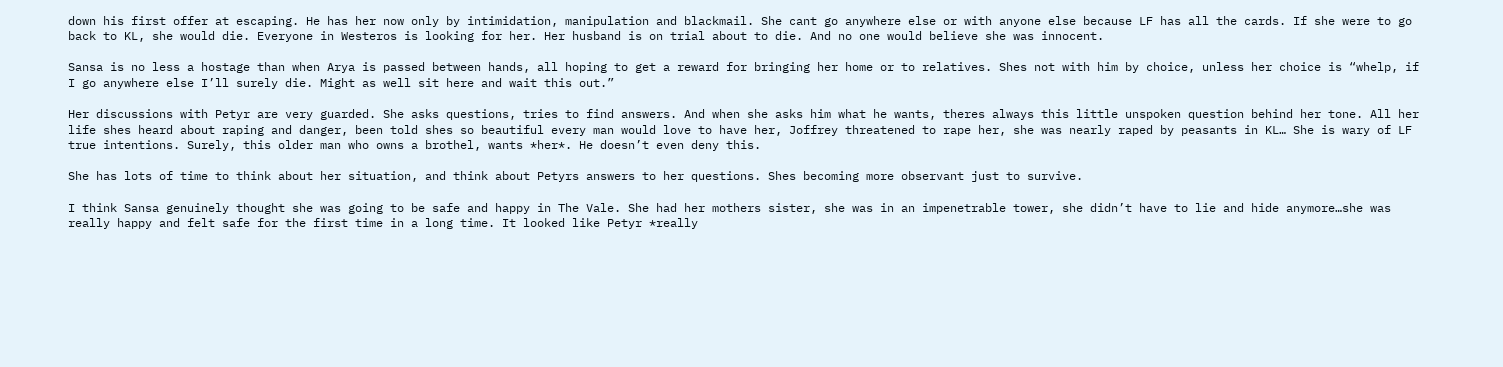down his first offer at escaping. He has her now only by intimidation, manipulation and blackmail. She cant go anywhere else or with anyone else because LF has all the cards. If she were to go back to KL, she would die. Everyone in Westeros is looking for her. Her husband is on trial about to die. And no one would believe she was innocent.

Sansa is no less a hostage than when Arya is passed between hands, all hoping to get a reward for bringing her home or to relatives. Shes not with him by choice, unless her choice is “whelp, if I go anywhere else I’ll surely die. Might as well sit here and wait this out.”

Her discussions with Petyr are very guarded. She asks questions, tries to find answers. And when she asks him what he wants, theres always this little unspoken question behind her tone. All her life shes heard about raping and danger, been told shes so beautiful every man would love to have her, Joffrey threatened to rape her, she was nearly raped by peasants in KL… She is wary of LF true intentions. Surely, this older man who owns a brothel, wants *her*. He doesn’t even deny this.

She has lots of time to think about her situation, and think about Petyrs answers to her questions. Shes becoming more observant just to survive.

I think Sansa genuinely thought she was going to be safe and happy in The Vale. She had her mothers sister, she was in an impenetrable tower, she didn’t have to lie and hide anymore…she was really happy and felt safe for the first time in a long time. It looked like Petyr *really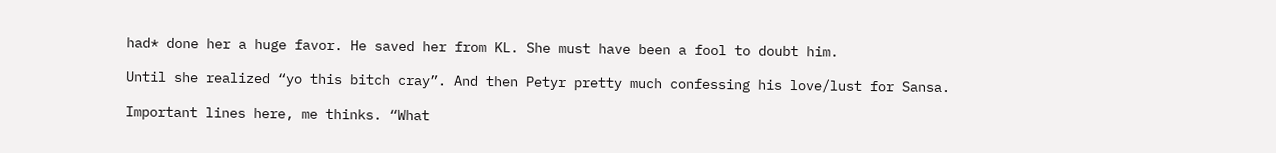had* done her a huge favor. He saved her from KL. She must have been a fool to doubt him.

Until she realized “yo this bitch cray”. And then Petyr pretty much confessing his love/lust for Sansa.

Important lines here, me thinks. “What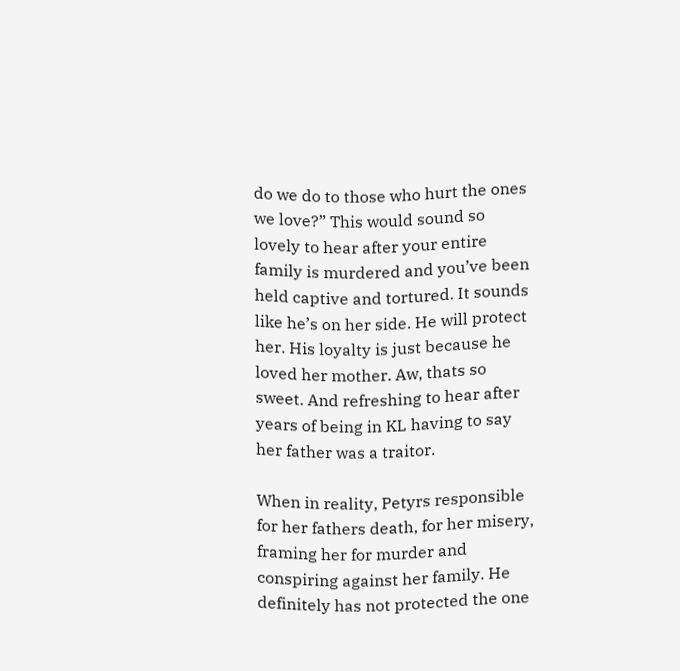do we do to those who hurt the ones we love?” This would sound so lovely to hear after your entire family is murdered and you’ve been held captive and tortured. It sounds like he’s on her side. He will protect her. His loyalty is just because he loved her mother. Aw, thats so sweet. And refreshing to hear after years of being in KL having to say her father was a traitor.

When in reality, Petyrs responsible for her fathers death, for her misery, framing her for murder and conspiring against her family. He definitely has not protected the one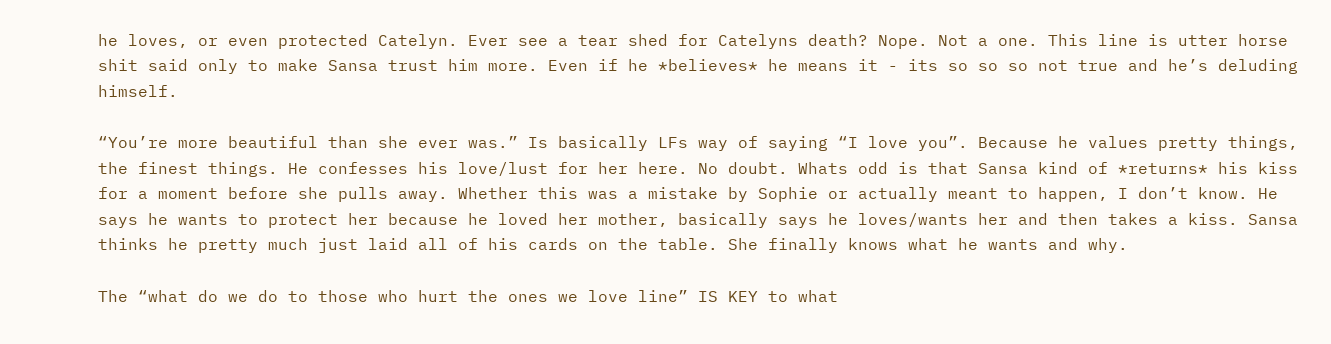he loves, or even protected Catelyn. Ever see a tear shed for Catelyns death? Nope. Not a one. This line is utter horse shit said only to make Sansa trust him more. Even if he *believes* he means it - its so so so not true and he’s deluding himself.

“You’re more beautiful than she ever was.” Is basically LFs way of saying “I love you”. Because he values pretty things, the finest things. He confesses his love/lust for her here. No doubt. Whats odd is that Sansa kind of *returns* his kiss for a moment before she pulls away. Whether this was a mistake by Sophie or actually meant to happen, I don’t know. He says he wants to protect her because he loved her mother, basically says he loves/wants her and then takes a kiss. Sansa thinks he pretty much just laid all of his cards on the table. She finally knows what he wants and why.

The “what do we do to those who hurt the ones we love line” IS KEY to what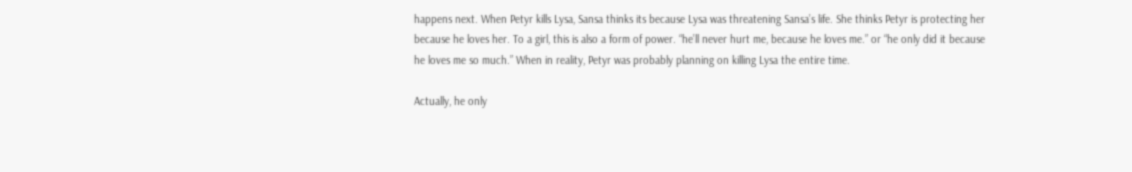happens next. When Petyr kills Lysa, Sansa thinks its because Lysa was threatening Sansa’s life. She thinks Petyr is protecting her because he loves her. To a girl, this is also a form of power. “he’ll never hurt me, because he loves me.” or “he only did it because he loves me so much.” When in reality, Petyr was probably planning on killing Lysa the entire time.

Actually, he only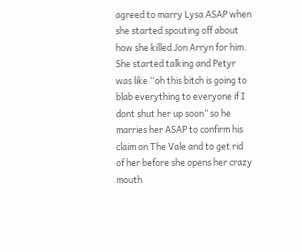agreed to marry Lysa ASAP when she started spouting off about how she killed Jon Arryn for him. She started talking and Petyr was like “oh this bitch is going to blab everything to everyone if I dont shut her up soon” so he marries her ASAP to confirm his claim on The Vale and to get rid of her before she opens her crazy mouth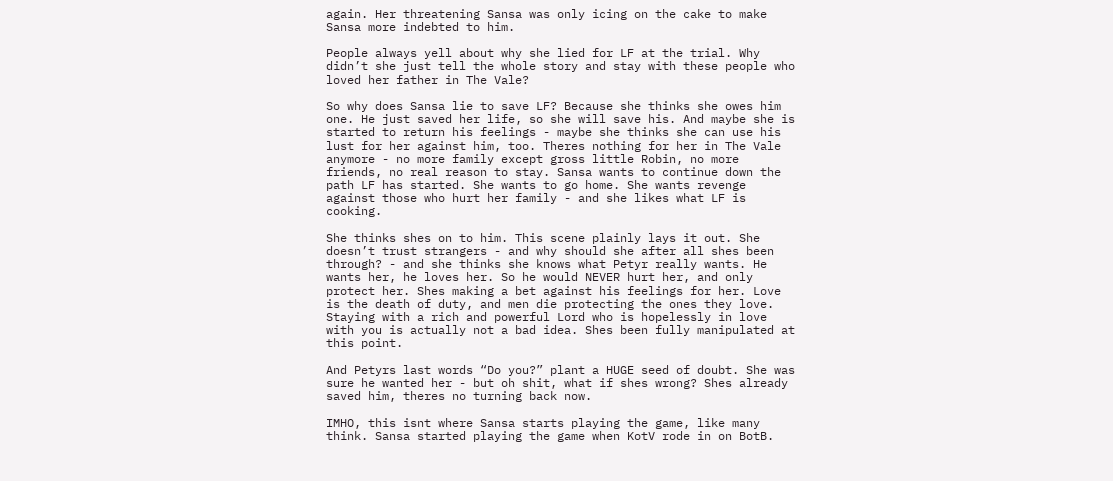again. Her threatening Sansa was only icing on the cake to make Sansa more indebted to him.

People always yell about why she lied for LF at the trial. Why didn’t she just tell the whole story and stay with these people who loved her father in The Vale?

So why does Sansa lie to save LF? Because she thinks she owes him one. He just saved her life, so she will save his. And maybe she is started to return his feelings - maybe she thinks she can use his lust for her against him, too. Theres nothing for her in The Vale anymore - no more family except gross little Robin, no more friends, no real reason to stay. Sansa wants to continue down the path LF has started. She wants to go home. She wants revenge against those who hurt her family - and she likes what LF is cooking.

She thinks shes on to him. This scene plainly lays it out. She doesn’t trust strangers - and why should she after all shes been through? - and she thinks she knows what Petyr really wants. He wants her, he loves her. So he would NEVER hurt her, and only protect her. Shes making a bet against his feelings for her. Love is the death of duty, and men die protecting the ones they love. Staying with a rich and powerful Lord who is hopelessly in love with you is actually not a bad idea. Shes been fully manipulated at this point.

And Petyrs last words “Do you?” plant a HUGE seed of doubt. She was sure he wanted her - but oh shit, what if shes wrong? Shes already saved him, theres no turning back now.

IMHO, this isnt where Sansa starts playing the game, like many think. Sansa started playing the game when KotV rode in on BotB.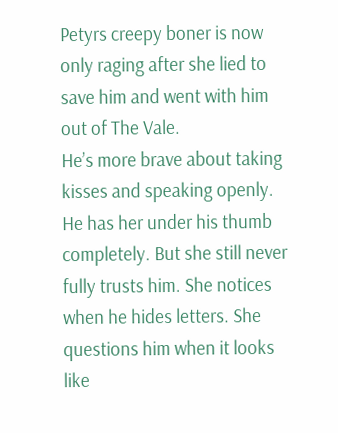Petyrs creepy boner is now only raging after she lied to save him and went with him out of The Vale.
He’s more brave about taking kisses and speaking openly. He has her under his thumb completely. But she still never fully trusts him. She notices when he hides letters. She questions him when it looks like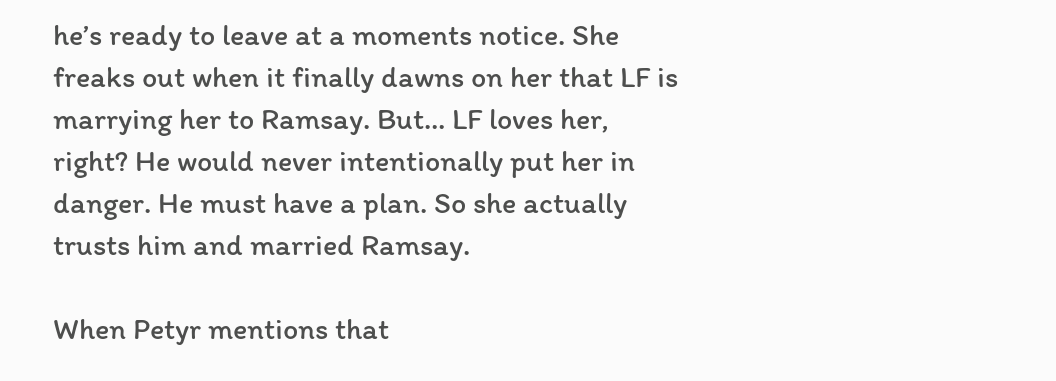he’s ready to leave at a moments notice. She freaks out when it finally dawns on her that LF is marrying her to Ramsay. But… LF loves her, right? He would never intentionally put her in danger. He must have a plan. So she actually trusts him and married Ramsay.

When Petyr mentions that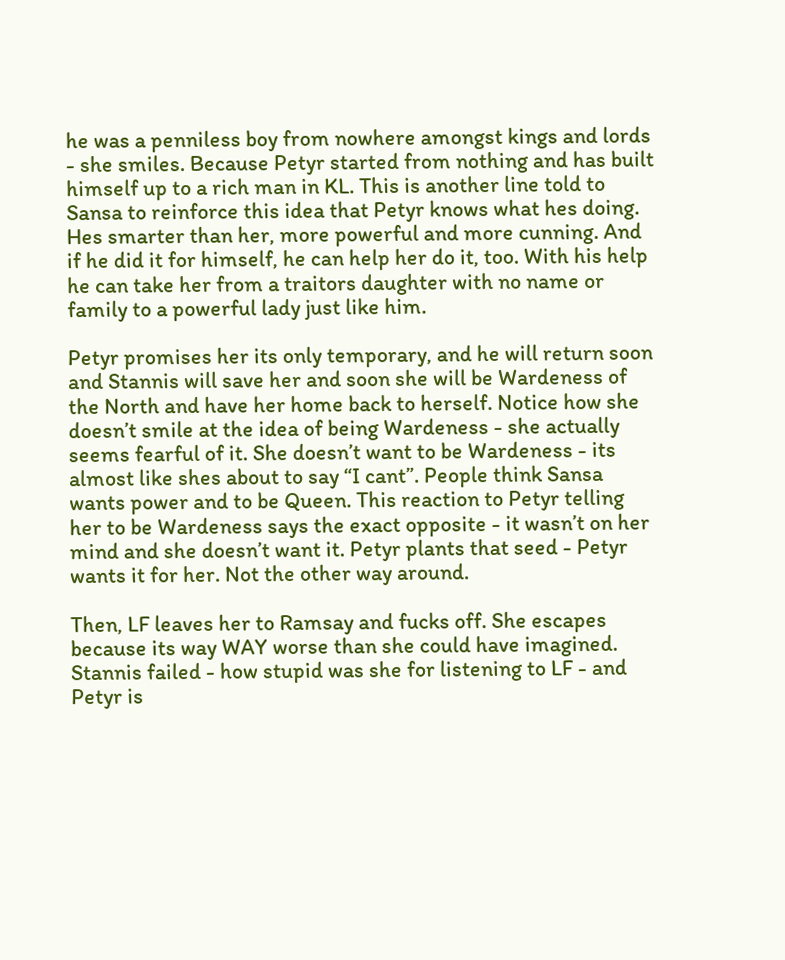he was a penniless boy from nowhere amongst kings and lords - she smiles. Because Petyr started from nothing and has built himself up to a rich man in KL. This is another line told to Sansa to reinforce this idea that Petyr knows what hes doing. Hes smarter than her, more powerful and more cunning. And if he did it for himself, he can help her do it, too. With his help he can take her from a traitors daughter with no name or family to a powerful lady just like him.

Petyr promises her its only temporary, and he will return soon and Stannis will save her and soon she will be Wardeness of the North and have her home back to herself. Notice how she doesn’t smile at the idea of being Wardeness - she actually seems fearful of it. She doesn’t want to be Wardeness - its almost like shes about to say “I cant”. People think Sansa wants power and to be Queen. This reaction to Petyr telling her to be Wardeness says the exact opposite - it wasn’t on her mind and she doesn’t want it. Petyr plants that seed - Petyr wants it for her. Not the other way around.

Then, LF leaves her to Ramsay and fucks off. She escapes because its way WAY worse than she could have imagined. Stannis failed - how stupid was she for listening to LF - and Petyr is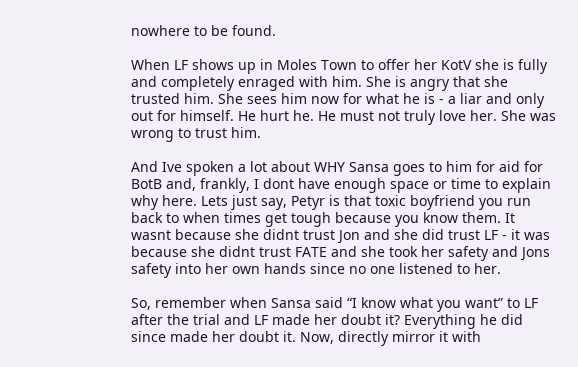nowhere to be found.

When LF shows up in Moles Town to offer her KotV she is fully and completely enraged with him. She is angry that she trusted him. She sees him now for what he is - a liar and only out for himself. He hurt he. He must not truly love her. She was wrong to trust him.

And Ive spoken a lot about WHY Sansa goes to him for aid for BotB and, frankly, I dont have enough space or time to explain why here. Lets just say, Petyr is that toxic boyfriend you run back to when times get tough because you know them. It wasnt because she didnt trust Jon and she did trust LF - it was because she didnt trust FATE and she took her safety and Jons safety into her own hands since no one listened to her.

So, remember when Sansa said “I know what you want” to LF after the trial and LF made her doubt it? Everything he did since made her doubt it. Now, directly mirror it with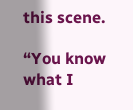this scene.

“You know what I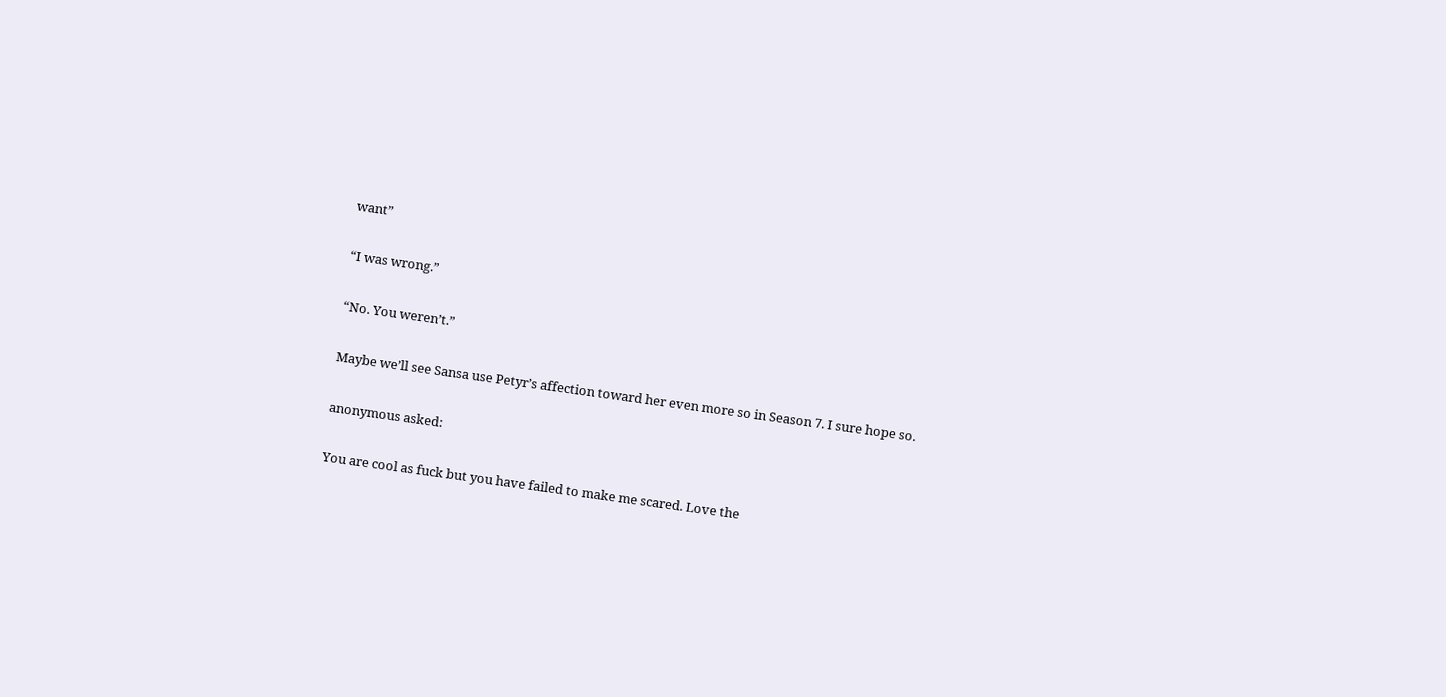want”

“I was wrong.”

“No. You weren’t.”

Maybe we’ll see Sansa use Petyr’s affection toward her even more so in Season 7. I sure hope so.

anonymous asked:

You are cool as fuck but you have failed to make me scared. Love the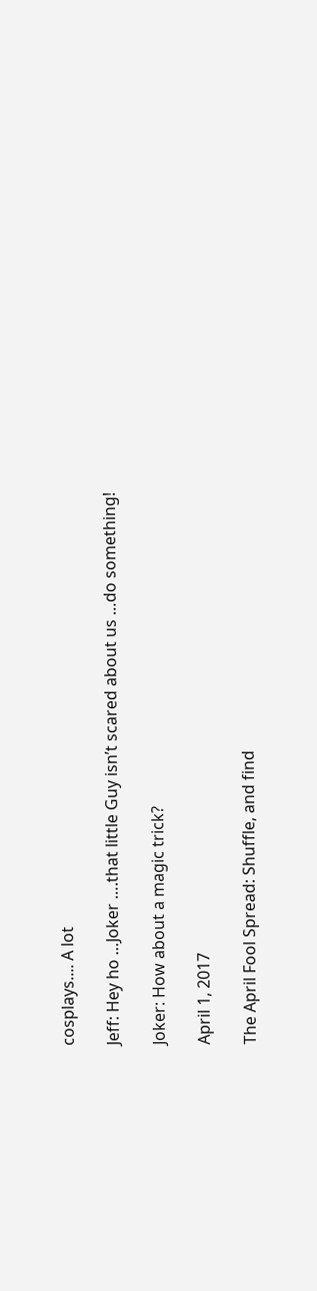cosplays.... A lot

Jeff: Hey ho …Joker ….that little Guy isn’t scared about us …do something!

Joker: How about a magic trick?

April 1, 2017

The April Fool Spread: Shuffle, and find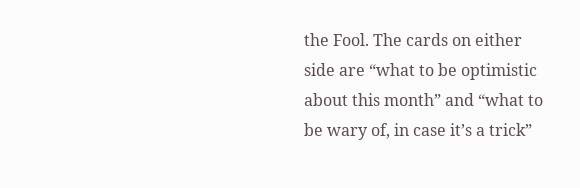the Fool. The cards on either side are “what to be optimistic about this month” and “what to be wary of, in case it’s a trick”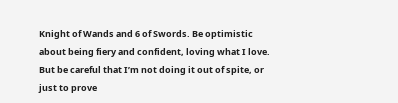Knight of Wands and 6 of Swords. Be optimistic about being fiery and confident, loving what I love. But be careful that I’m not doing it out of spite, or just to prove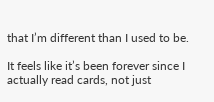that I’m different than I used to be.

It feels like it’s been forever since I actually read cards, not just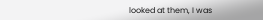looked at them, I was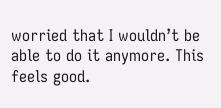worried that I wouldn’t be able to do it anymore. This feels good.